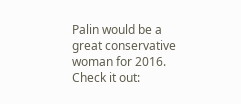Palin would be a great conservative woman for 2016.
Check it out: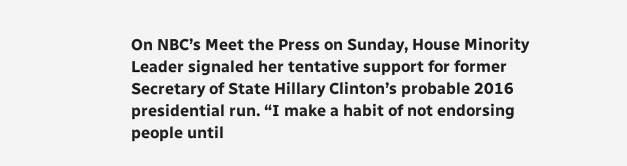On NBC’s Meet the Press on Sunday, House Minority Leader signaled her tentative support for former Secretary of State Hillary Clinton’s probable 2016 presidential run. “I make a habit of not endorsing people until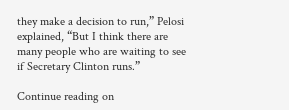they make a decision to run,” Pelosi explained, “But I think there are many people who are waiting to see if Secretary Clinton runs.”

Continue reading on